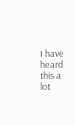I have heard this a lot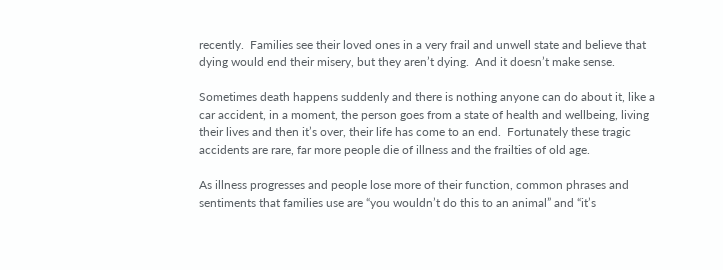recently.  Families see their loved ones in a very frail and unwell state and believe that dying would end their misery, but they aren’t dying.  And it doesn’t make sense.

Sometimes death happens suddenly and there is nothing anyone can do about it, like a car accident, in a moment, the person goes from a state of health and wellbeing, living their lives and then it’s over, their life has come to an end.  Fortunately these tragic accidents are rare, far more people die of illness and the frailties of old age.

As illness progresses and people lose more of their function, common phrases and sentiments that families use are “you wouldn’t do this to an animal” and “it’s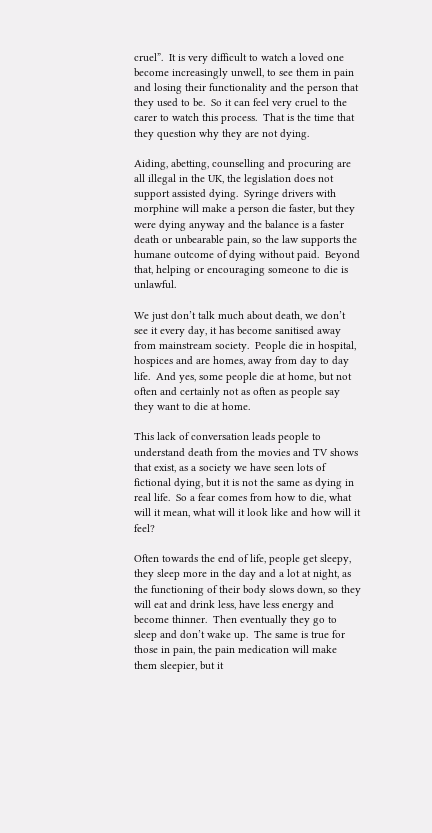cruel”.  It is very difficult to watch a loved one become increasingly unwell, to see them in pain and losing their functionality and the person that they used to be.  So it can feel very cruel to the carer to watch this process.  That is the time that they question why they are not dying.

Aiding, abetting, counselling and procuring are all illegal in the UK, the legislation does not support assisted dying.  Syringe drivers with morphine will make a person die faster, but they were dying anyway and the balance is a faster death or unbearable pain, so the law supports the humane outcome of dying without paid.  Beyond that, helping or encouraging someone to die is unlawful.

We just don’t talk much about death, we don’t see it every day, it has become sanitised away from mainstream society.  People die in hospital, hospices and are homes, away from day to day life.  And yes, some people die at home, but not often and certainly not as often as people say they want to die at home.

This lack of conversation leads people to understand death from the movies and TV shows that exist, as a society we have seen lots of fictional dying, but it is not the same as dying in real life.  So a fear comes from how to die, what will it mean, what will it look like and how will it feel?

Often towards the end of life, people get sleepy, they sleep more in the day and a lot at night, as the functioning of their body slows down, so they will eat and drink less, have less energy and become thinner.  Then eventually they go to sleep and don’t wake up.  The same is true for those in pain, the pain medication will make them sleepier, but it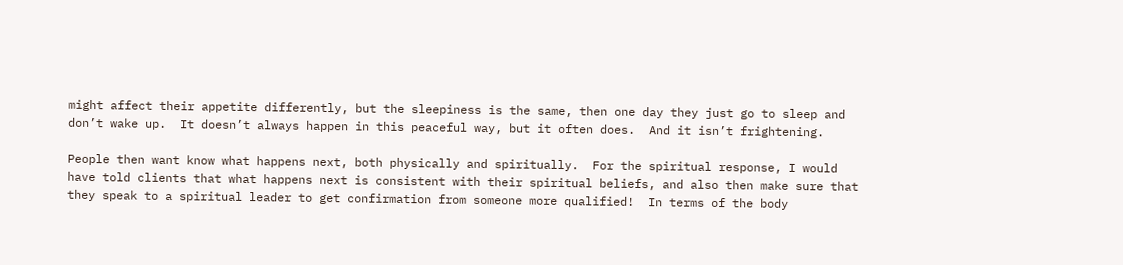might affect their appetite differently, but the sleepiness is the same, then one day they just go to sleep and don’t wake up.  It doesn’t always happen in this peaceful way, but it often does.  And it isn’t frightening.

People then want know what happens next, both physically and spiritually.  For the spiritual response, I would have told clients that what happens next is consistent with their spiritual beliefs, and also then make sure that they speak to a spiritual leader to get confirmation from someone more qualified!  In terms of the body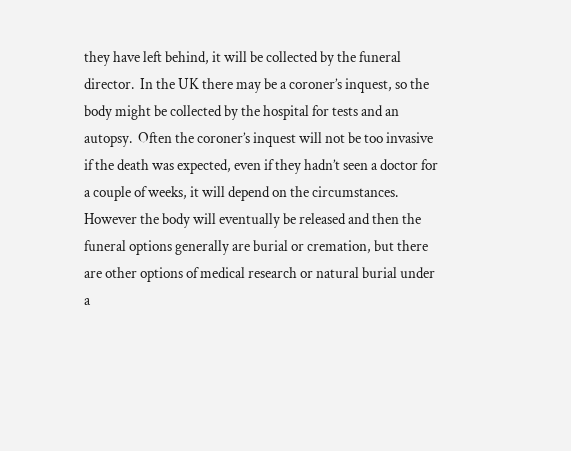they have left behind, it will be collected by the funeral director.  In the UK there may be a coroner’s inquest, so the body might be collected by the hospital for tests and an autopsy.  Often the coroner’s inquest will not be too invasive if the death was expected, even if they hadn’t seen a doctor for a couple of weeks, it will depend on the circumstances.  However the body will eventually be released and then the funeral options generally are burial or cremation, but there are other options of medical research or natural burial under a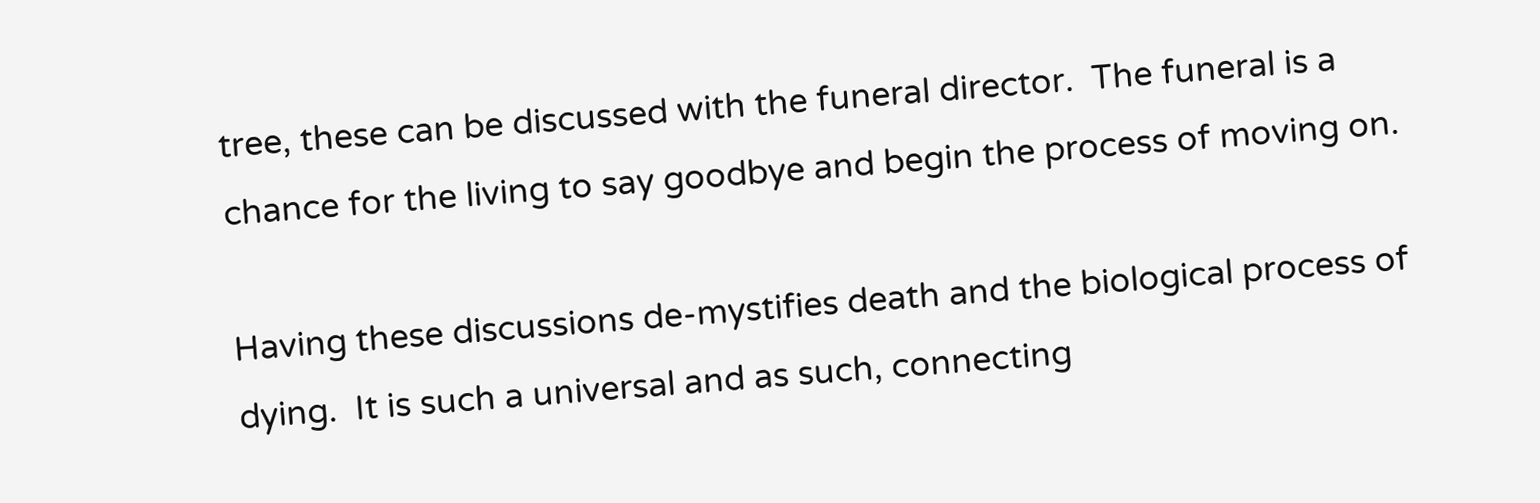tree, these can be discussed with the funeral director.  The funeral is a chance for the living to say goodbye and begin the process of moving on.

Having these discussions de-mystifies death and the biological process of dying.  It is such a universal and as such, connecting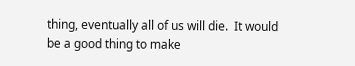thing, eventually all of us will die.  It would be a good thing to make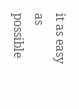it as easy as possible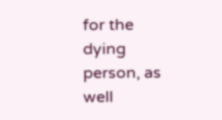for the dying person, as well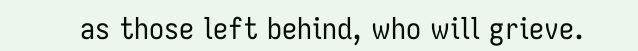as those left behind, who will grieve.